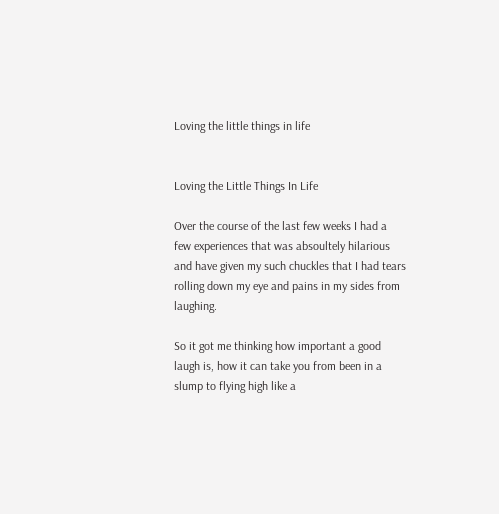Loving the little things in life


Loving the Little Things In Life

Over the course of the last few weeks I had a few experiences that was absoultely hilarious and have given my such chuckles that I had tears rolling down my eye and pains in my sides from laughing.

So it got me thinking how important a good laugh is, how it can take you from been in a slump to flying high like a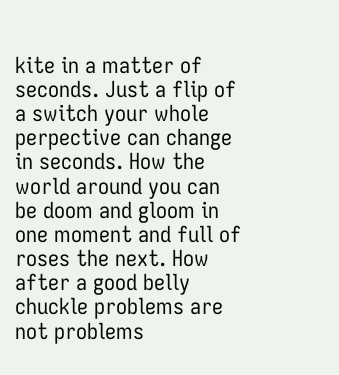kite in a matter of seconds. Just a flip of a switch your whole perpective can change in seconds. How the world around you can be doom and gloom in one moment and full of roses the next. How after a good belly chuckle problems are not problems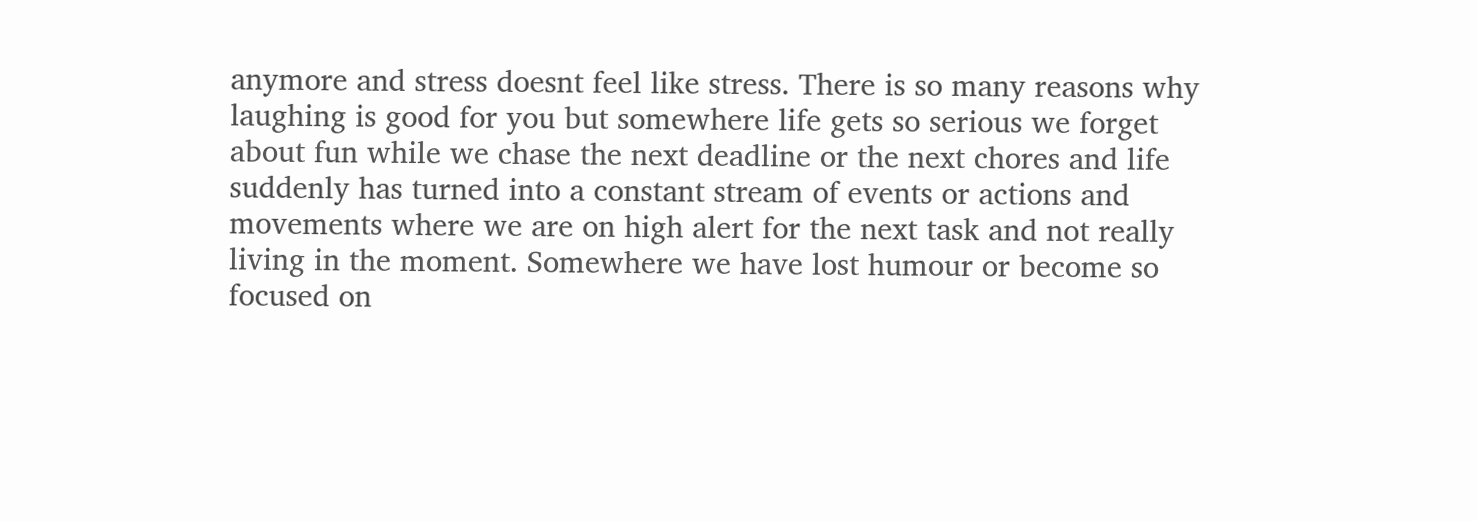anymore and stress doesnt feel like stress. There is so many reasons why laughing is good for you but somewhere life gets so serious we forget about fun while we chase the next deadline or the next chores and life suddenly has turned into a constant stream of events or actions and movements where we are on high alert for the next task and not really living in the moment. Somewhere we have lost humour or become so focused on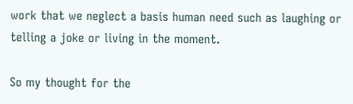work that we neglect a basis human need such as laughing or telling a joke or living in the moment.

So my thought for the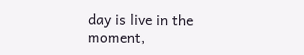day is live in the moment,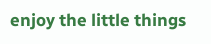enjoy the little things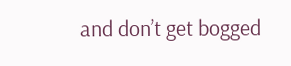and don’t get bogged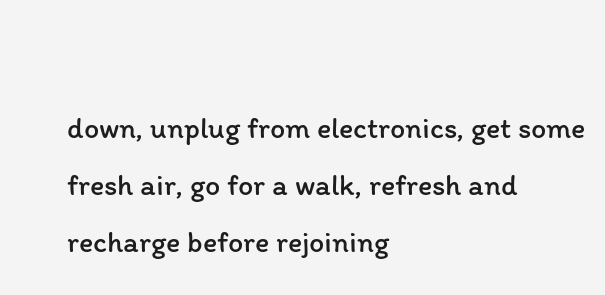down, unplug from electronics, get some fresh air, go for a walk, refresh and recharge before rejoining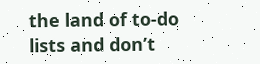the land of to-do lists and don’t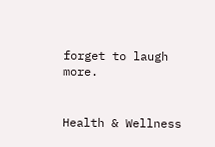forget to laugh more.


Health & Wellness